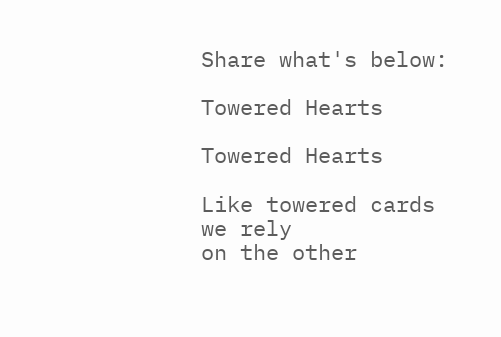Share what's below:

Towered Hearts

Towered Hearts

Like towered cards
we rely
on the other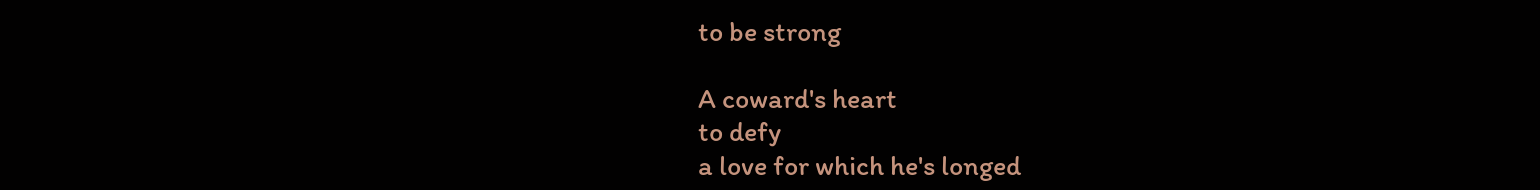to be strong

A coward's heart
to defy
a love for which he's longed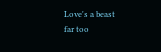Love's a beast
far too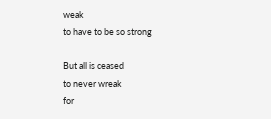weak
to have to be so strong

But all is ceased
to never wreak
for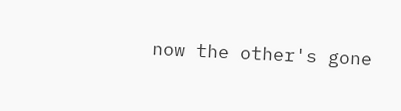now the other's gone